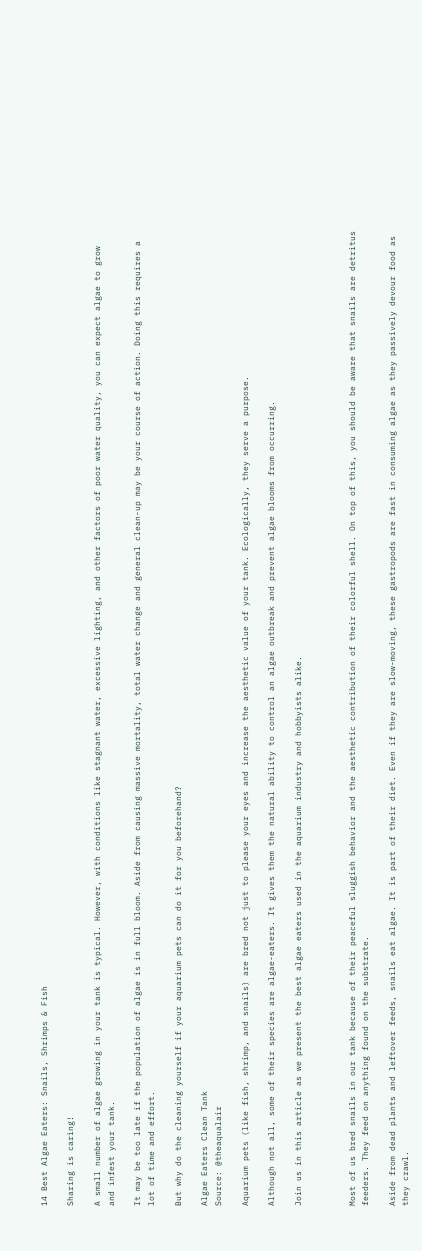14 Best Algae Eaters: Snails, Shrimps & Fish

Sharing is caring!

A small number of algae growing in your tank is typical. However, with conditions like stagnant water, excessive lighting, and other factors of poor water quality, you can expect algae to grow and infest your tank.

It may be too late if the population of algae is in full bloom. Aside from causing massive mortality, total water change and general clean-up may be your course of action. Doing this requires a lot of time and effort.

But why do the cleaning yourself if your aquarium pets can do it for you beforehand?

Algae Eaters Clean Tank
Source: @theaqualair

Aquarium pets (like fish, shrimp, and snails) are bred not just to please your eyes and increase the aesthetic value of your tank. Ecologically, they serve a purpose.

Although not all, some of their species are algae-eaters. It gives them the natural ability to control an algae outbreak and prevent algae blooms from occurring.

Join us in this article as we present the best algae eaters used in the aquarium industry and hobbyists alike.



Most of us bred snails in our tank because of their peaceful sluggish behavior and the aesthetic contribution of their colorful shell. On top of this, you should be aware that snails are detritus feeders. They feed on anything found on the substrate.

Aside from dead plants and leftover feeds, snails eat algae. It is part of their diet. Even if they are slow-moving, these gastropods are fast in consuming algae as they passively devour food as they crawl.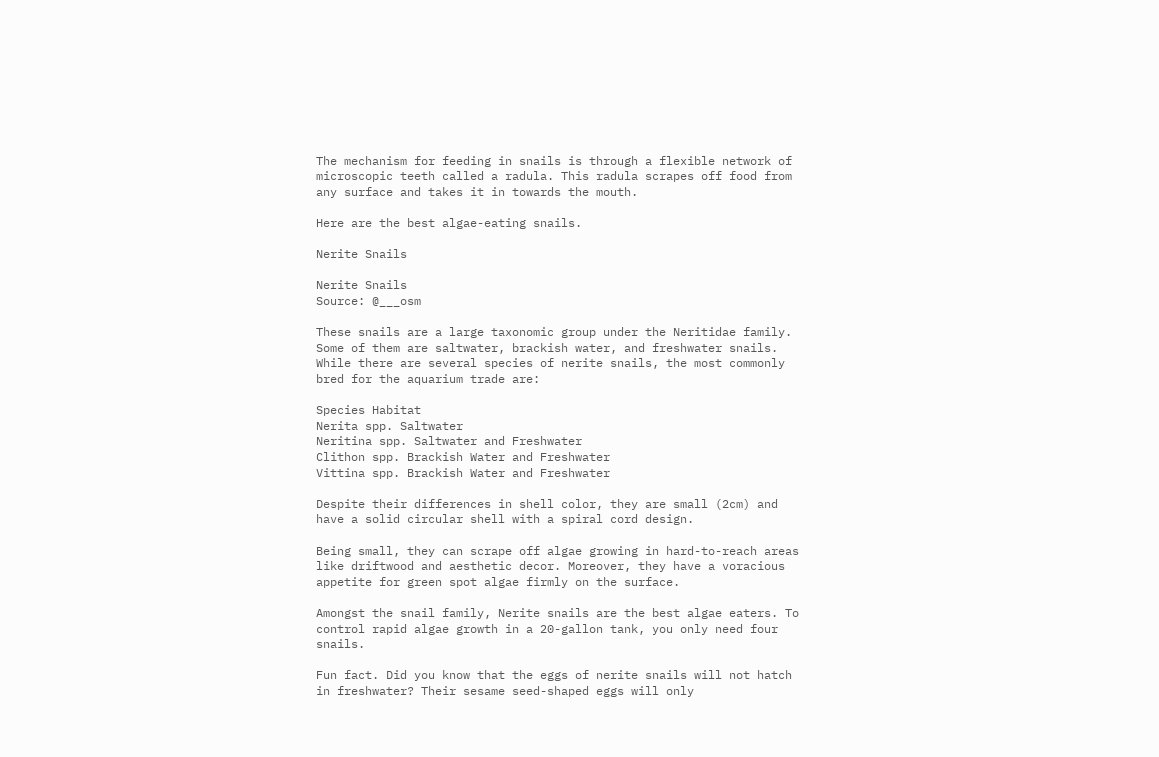The mechanism for feeding in snails is through a flexible network of microscopic teeth called a radula. This radula scrapes off food from any surface and takes it in towards the mouth.

Here are the best algae-eating snails.

Nerite Snails

Nerite Snails
Source: @___osm

These snails are a large taxonomic group under the Neritidae family. Some of them are saltwater, brackish water, and freshwater snails. While there are several species of nerite snails, the most commonly bred for the aquarium trade are:

Species Habitat
Nerita spp. Saltwater
Neritina spp. Saltwater and Freshwater
Clithon spp. Brackish Water and Freshwater
Vittina spp. Brackish Water and Freshwater

Despite their differences in shell color, they are small (2cm) and have a solid circular shell with a spiral cord design.

Being small, they can scrape off algae growing in hard-to-reach areas like driftwood and aesthetic decor. Moreover, they have a voracious appetite for green spot algae firmly on the surface.

Amongst the snail family, Nerite snails are the best algae eaters. To control rapid algae growth in a 20-gallon tank, you only need four snails.

Fun fact. Did you know that the eggs of nerite snails will not hatch in freshwater? Their sesame seed-shaped eggs will only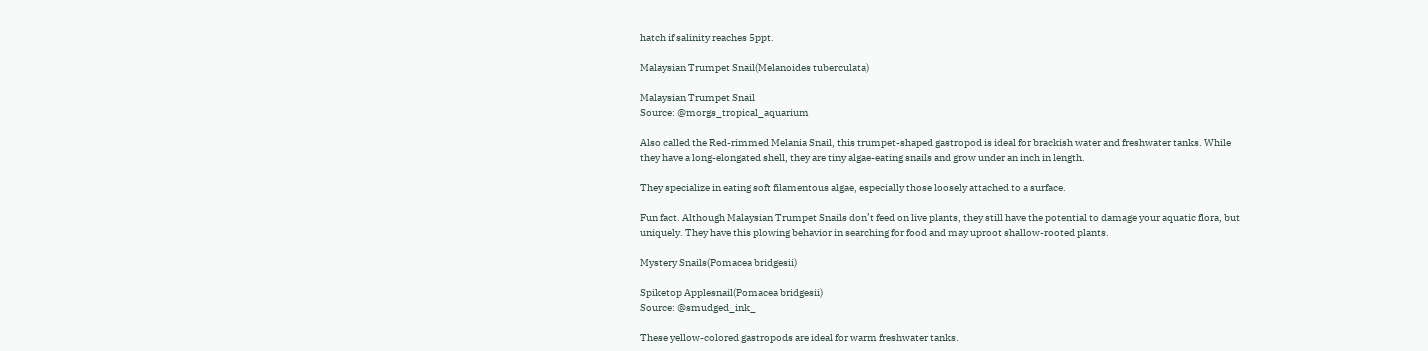hatch if salinity reaches 5ppt.

Malaysian Trumpet Snail(Melanoides tuberculata)

Malaysian Trumpet Snail
Source: @morgs_tropical_aquarium

Also called the Red-rimmed Melania Snail, this trumpet-shaped gastropod is ideal for brackish water and freshwater tanks. While they have a long-elongated shell, they are tiny algae-eating snails and grow under an inch in length.

They specialize in eating soft filamentous algae, especially those loosely attached to a surface.

Fun fact. Although Malaysian Trumpet Snails don’t feed on live plants, they still have the potential to damage your aquatic flora, but uniquely. They have this plowing behavior in searching for food and may uproot shallow-rooted plants.

Mystery Snails(Pomacea bridgesii)

Spiketop Applesnail(Pomacea bridgesii)
Source: @smudged_ink_

These yellow-colored gastropods are ideal for warm freshwater tanks.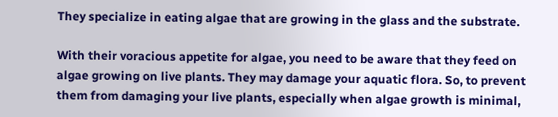They specialize in eating algae that are growing in the glass and the substrate.

With their voracious appetite for algae, you need to be aware that they feed on algae growing on live plants. They may damage your aquatic flora. So, to prevent them from damaging your live plants, especially when algae growth is minimal,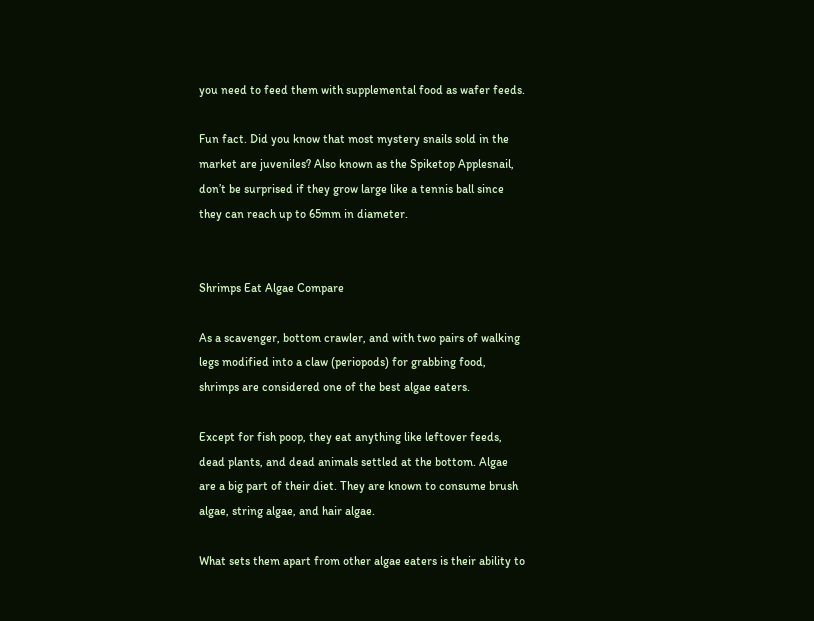you need to feed them with supplemental food as wafer feeds.

Fun fact. Did you know that most mystery snails sold in the market are juveniles? Also known as the Spiketop Applesnail, don’t be surprised if they grow large like a tennis ball since they can reach up to 65mm in diameter.


Shrimps Eat Algae Compare

As a scavenger, bottom crawler, and with two pairs of walking legs modified into a claw (periopods) for grabbing food, shrimps are considered one of the best algae eaters.

Except for fish poop, they eat anything like leftover feeds, dead plants, and dead animals settled at the bottom. Algae are a big part of their diet. They are known to consume brush algae, string algae, and hair algae.

What sets them apart from other algae eaters is their ability to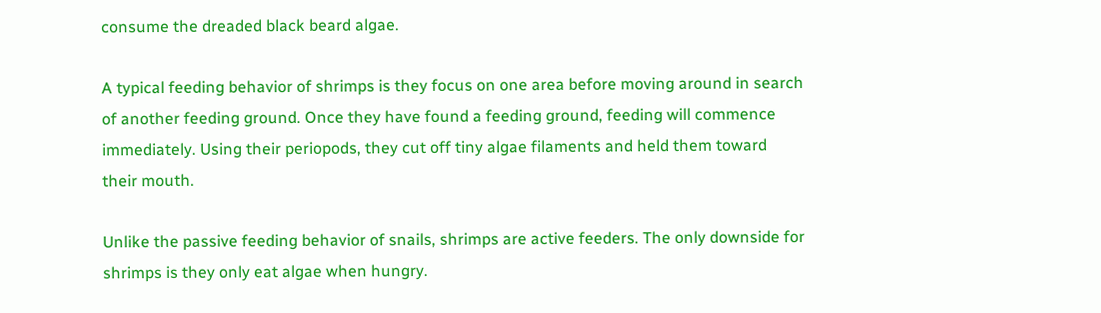consume the dreaded black beard algae.

A typical feeding behavior of shrimps is they focus on one area before moving around in search of another feeding ground. Once they have found a feeding ground, feeding will commence immediately. Using their periopods, they cut off tiny algae filaments and held them toward their mouth.

Unlike the passive feeding behavior of snails, shrimps are active feeders. The only downside for shrimps is they only eat algae when hungry.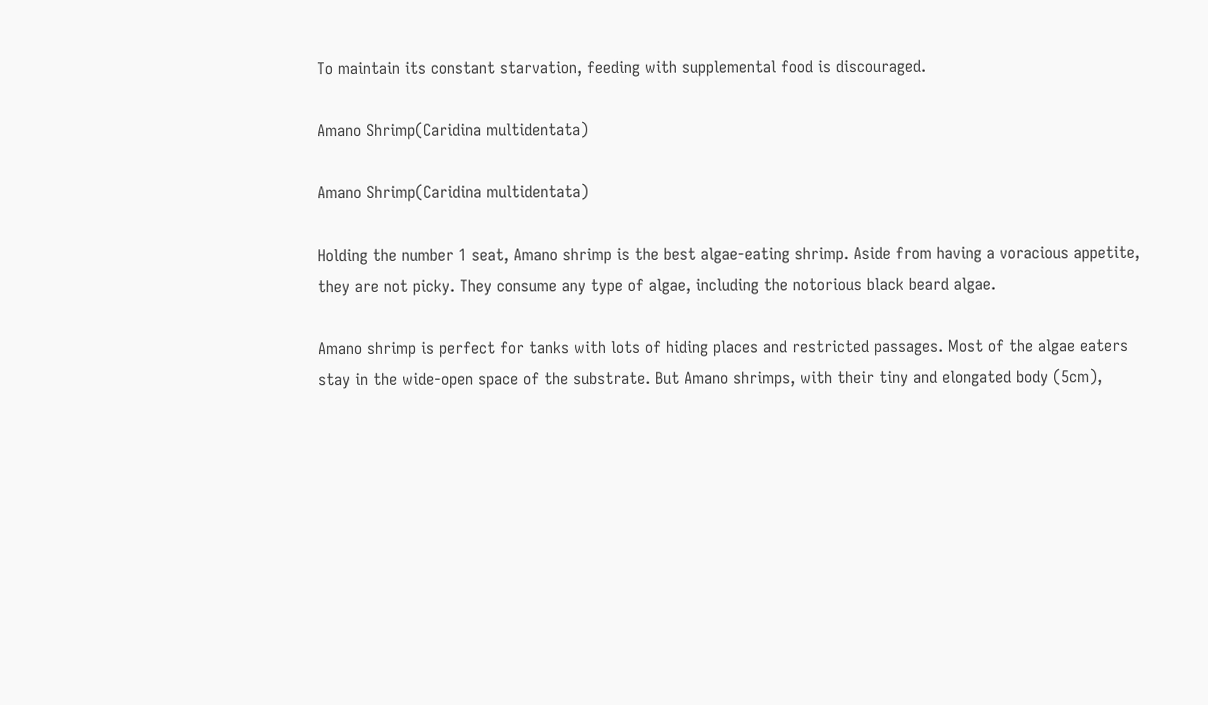To maintain its constant starvation, feeding with supplemental food is discouraged.

Amano Shrimp(Caridina multidentata)

Amano Shrimp(Caridina multidentata)

Holding the number 1 seat, Amano shrimp is the best algae-eating shrimp. Aside from having a voracious appetite, they are not picky. They consume any type of algae, including the notorious black beard algae.

Amano shrimp is perfect for tanks with lots of hiding places and restricted passages. Most of the algae eaters stay in the wide-open space of the substrate. But Amano shrimps, with their tiny and elongated body (5cm),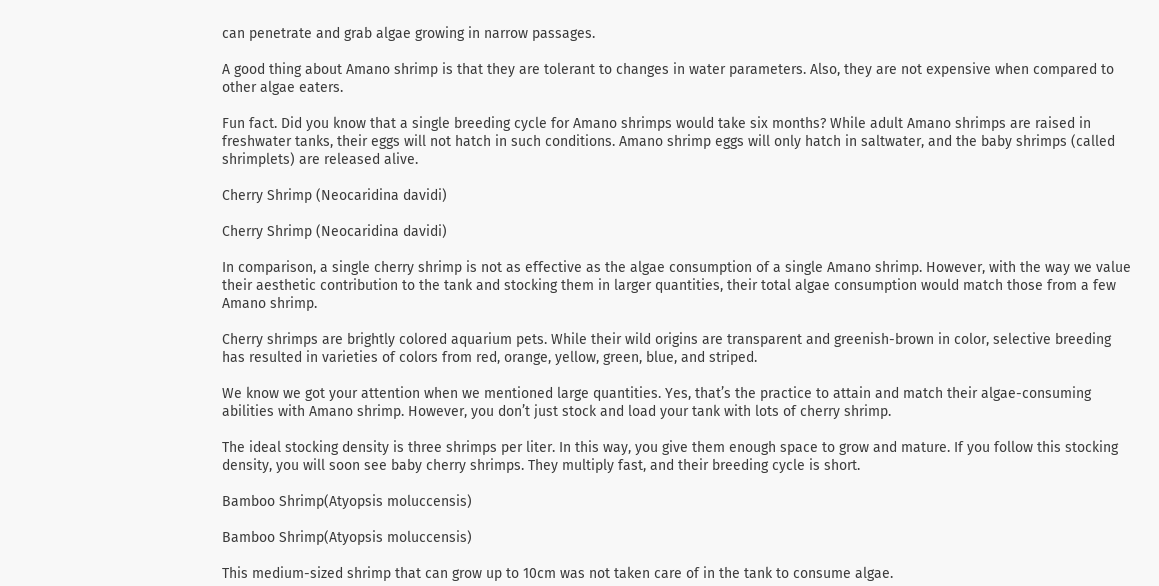can penetrate and grab algae growing in narrow passages.

A good thing about Amano shrimp is that they are tolerant to changes in water parameters. Also, they are not expensive when compared to other algae eaters.

Fun fact. Did you know that a single breeding cycle for Amano shrimps would take six months? While adult Amano shrimps are raised in freshwater tanks, their eggs will not hatch in such conditions. Amano shrimp eggs will only hatch in saltwater, and the baby shrimps (called shrimplets) are released alive.

Cherry Shrimp (Neocaridina davidi)

Cherry Shrimp (Neocaridina davidi)

In comparison, a single cherry shrimp is not as effective as the algae consumption of a single Amano shrimp. However, with the way we value their aesthetic contribution to the tank and stocking them in larger quantities, their total algae consumption would match those from a few Amano shrimp.

Cherry shrimps are brightly colored aquarium pets. While their wild origins are transparent and greenish-brown in color, selective breeding has resulted in varieties of colors from red, orange, yellow, green, blue, and striped.

We know we got your attention when we mentioned large quantities. Yes, that’s the practice to attain and match their algae-consuming abilities with Amano shrimp. However, you don’t just stock and load your tank with lots of cherry shrimp.

The ideal stocking density is three shrimps per liter. In this way, you give them enough space to grow and mature. If you follow this stocking density, you will soon see baby cherry shrimps. They multiply fast, and their breeding cycle is short.

Bamboo Shrimp(Atyopsis moluccensis)

Bamboo Shrimp(Atyopsis moluccensis)

This medium-sized shrimp that can grow up to 10cm was not taken care of in the tank to consume algae.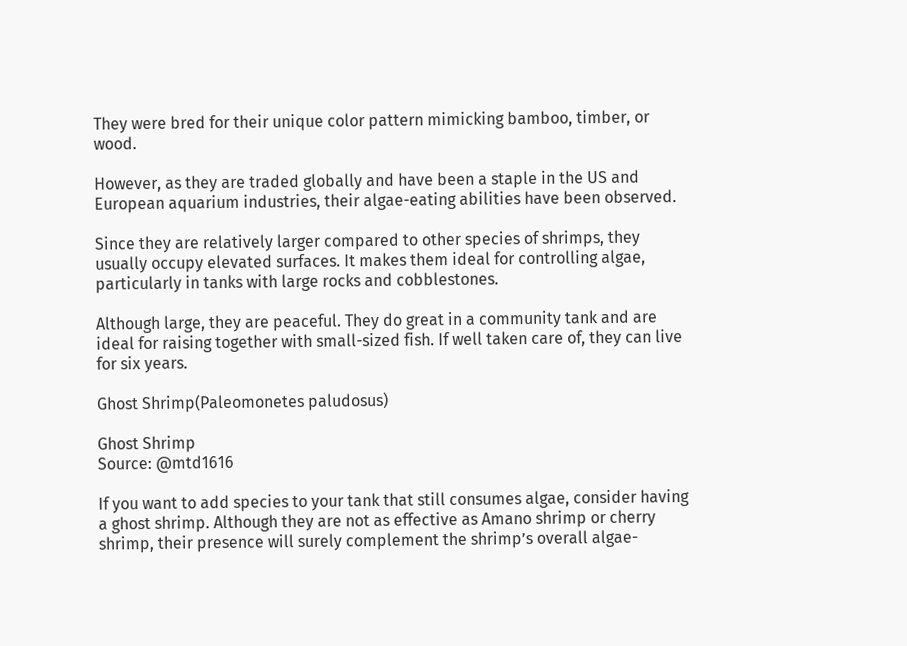They were bred for their unique color pattern mimicking bamboo, timber, or wood.

However, as they are traded globally and have been a staple in the US and European aquarium industries, their algae-eating abilities have been observed.

Since they are relatively larger compared to other species of shrimps, they usually occupy elevated surfaces. It makes them ideal for controlling algae, particularly in tanks with large rocks and cobblestones.

Although large, they are peaceful. They do great in a community tank and are ideal for raising together with small-sized fish. If well taken care of, they can live for six years.

Ghost Shrimp(Paleomonetes paludosus)

Ghost Shrimp
Source: @mtd1616

If you want to add species to your tank that still consumes algae, consider having a ghost shrimp. Although they are not as effective as Amano shrimp or cherry shrimp, their presence will surely complement the shrimp’s overall algae-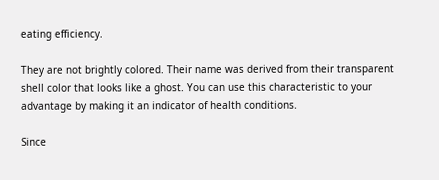eating efficiency.

They are not brightly colored. Their name was derived from their transparent shell color that looks like a ghost. You can use this characteristic to your advantage by making it an indicator of health conditions.

Since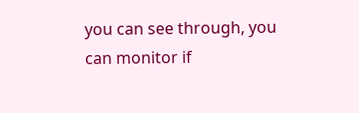you can see through, you can monitor if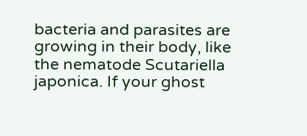bacteria and parasites are growing in their body, like the nematode Scutariella japonica. If your ghost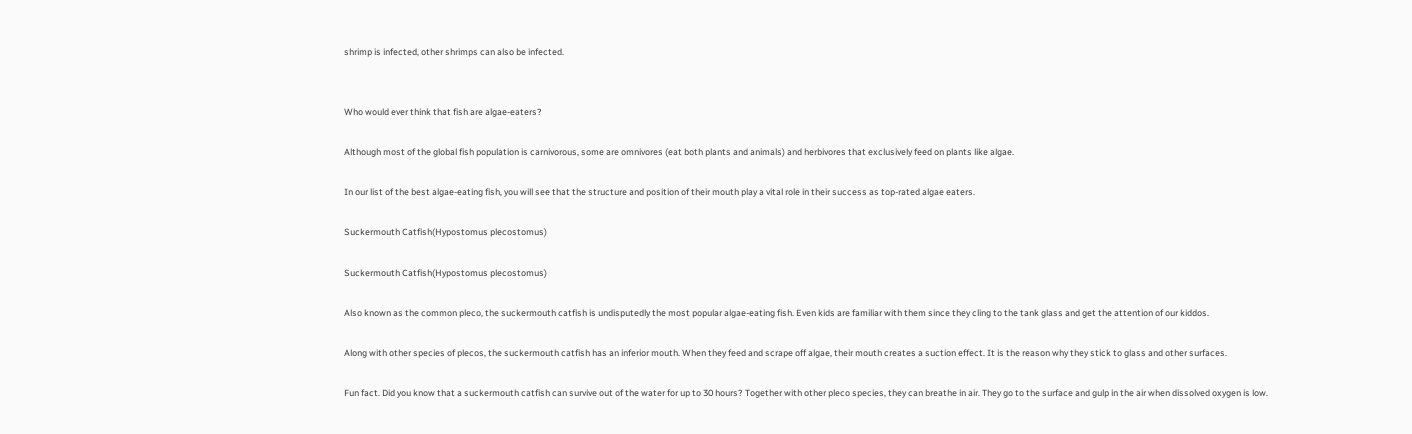shrimp is infected, other shrimps can also be infected.


Who would ever think that fish are algae-eaters?

Although most of the global fish population is carnivorous, some are omnivores (eat both plants and animals) and herbivores that exclusively feed on plants like algae.

In our list of the best algae-eating fish, you will see that the structure and position of their mouth play a vital role in their success as top-rated algae eaters.

Suckermouth Catfish(Hypostomus plecostomus)

Suckermouth Catfish(Hypostomus plecostomus)

Also known as the common pleco, the suckermouth catfish is undisputedly the most popular algae-eating fish. Even kids are familiar with them since they cling to the tank glass and get the attention of our kiddos.

Along with other species of plecos, the suckermouth catfish has an inferior mouth. When they feed and scrape off algae, their mouth creates a suction effect. It is the reason why they stick to glass and other surfaces.

Fun fact. Did you know that a suckermouth catfish can survive out of the water for up to 30 hours? Together with other pleco species, they can breathe in air. They go to the surface and gulp in the air when dissolved oxygen is low.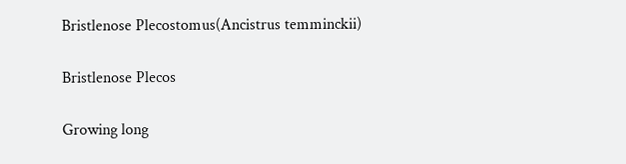Bristlenose Plecostomus(Ancistrus temminckii)

Bristlenose Plecos

Growing long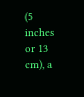(5 inches or 13 cm), a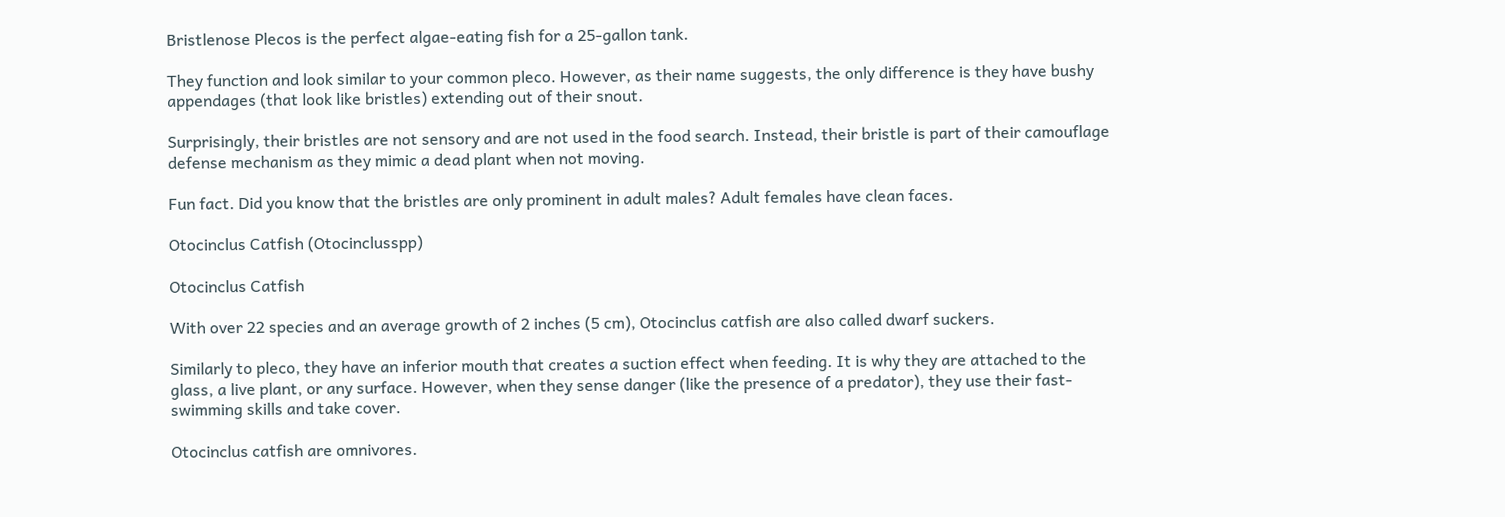Bristlenose Plecos is the perfect algae-eating fish for a 25-gallon tank.

They function and look similar to your common pleco. However, as their name suggests, the only difference is they have bushy appendages (that look like bristles) extending out of their snout.

Surprisingly, their bristles are not sensory and are not used in the food search. Instead, their bristle is part of their camouflage defense mechanism as they mimic a dead plant when not moving.

Fun fact. Did you know that the bristles are only prominent in adult males? Adult females have clean faces.

Otocinclus Catfish (Otocinclusspp)

Otocinclus Catfish

With over 22 species and an average growth of 2 inches (5 cm), Otocinclus catfish are also called dwarf suckers.

Similarly to pleco, they have an inferior mouth that creates a suction effect when feeding. It is why they are attached to the glass, a live plant, or any surface. However, when they sense danger (like the presence of a predator), they use their fast-swimming skills and take cover.

Otocinclus catfish are omnivores.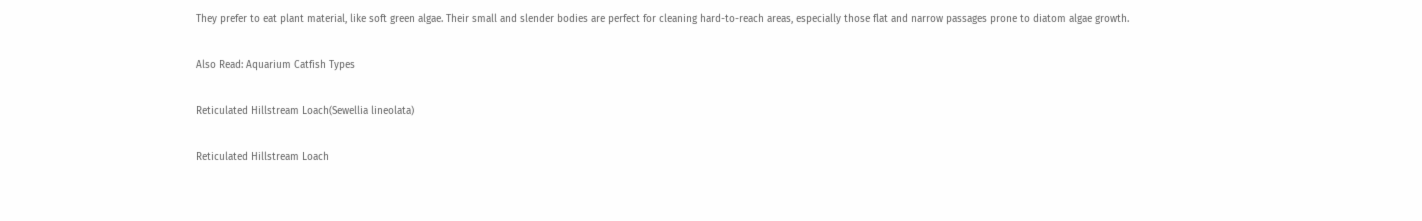They prefer to eat plant material, like soft green algae. Their small and slender bodies are perfect for cleaning hard-to-reach areas, especially those flat and narrow passages prone to diatom algae growth.

Also Read: Aquarium Catfish Types

Reticulated Hillstream Loach(Sewellia lineolata)

Reticulated Hillstream Loach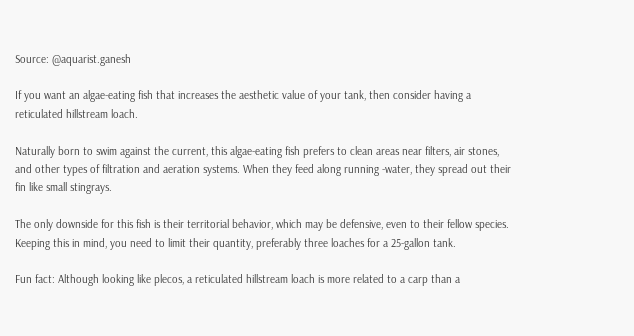Source: @aquarist.ganesh

If you want an algae-eating fish that increases the aesthetic value of your tank, then consider having a reticulated hillstream loach.

Naturally born to swim against the current, this algae-eating fish prefers to clean areas near filters, air stones, and other types of filtration and aeration systems. When they feed along running -water, they spread out their fin like small stingrays.

The only downside for this fish is their territorial behavior, which may be defensive, even to their fellow species. Keeping this in mind, you need to limit their quantity, preferably three loaches for a 25-gallon tank.

Fun fact: Although looking like plecos, a reticulated hillstream loach is more related to a carp than a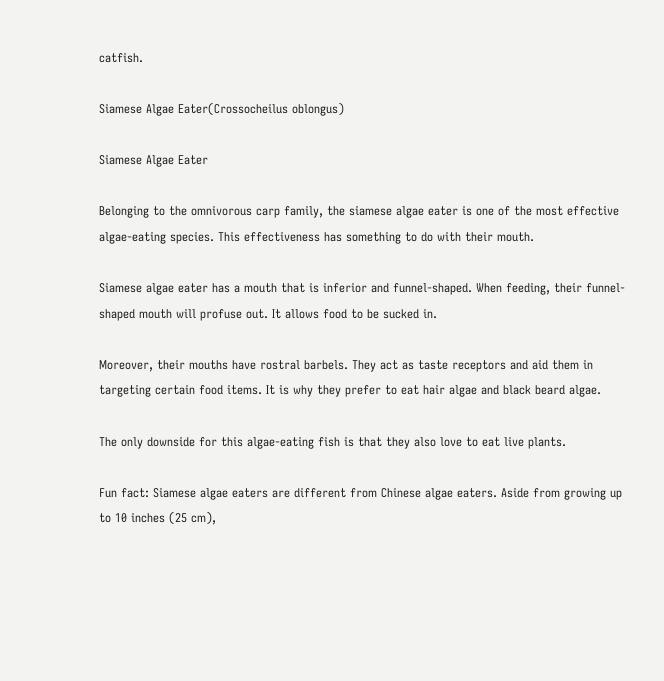catfish.

Siamese Algae Eater(Crossocheilus oblongus)

Siamese Algae Eater

Belonging to the omnivorous carp family, the siamese algae eater is one of the most effective algae-eating species. This effectiveness has something to do with their mouth.

Siamese algae eater has a mouth that is inferior and funnel-shaped. When feeding, their funnel-shaped mouth will profuse out. It allows food to be sucked in.

Moreover, their mouths have rostral barbels. They act as taste receptors and aid them in targeting certain food items. It is why they prefer to eat hair algae and black beard algae.

The only downside for this algae-eating fish is that they also love to eat live plants.

Fun fact: Siamese algae eaters are different from Chinese algae eaters. Aside from growing up to 10 inches (25 cm),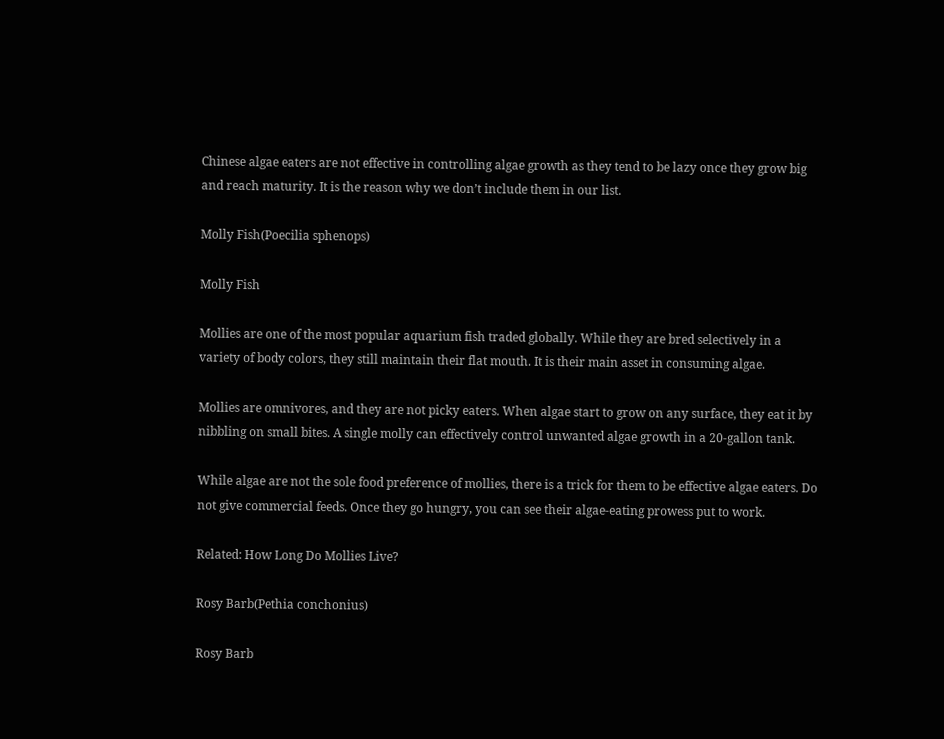Chinese algae eaters are not effective in controlling algae growth as they tend to be lazy once they grow big and reach maturity. It is the reason why we don’t include them in our list.

Molly Fish(Poecilia sphenops)

Molly Fish

Mollies are one of the most popular aquarium fish traded globally. While they are bred selectively in a variety of body colors, they still maintain their flat mouth. It is their main asset in consuming algae.

Mollies are omnivores, and they are not picky eaters. When algae start to grow on any surface, they eat it by nibbling on small bites. A single molly can effectively control unwanted algae growth in a 20-gallon tank.

While algae are not the sole food preference of mollies, there is a trick for them to be effective algae eaters. Do not give commercial feeds. Once they go hungry, you can see their algae-eating prowess put to work.

Related: How Long Do Mollies Live?

Rosy Barb(Pethia conchonius)

Rosy Barb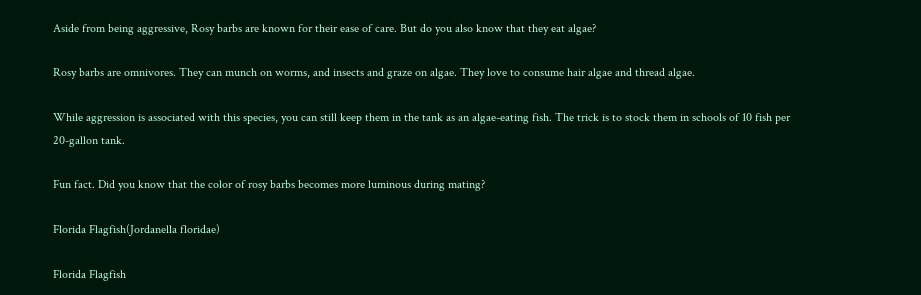Aside from being aggressive, Rosy barbs are known for their ease of care. But do you also know that they eat algae?

Rosy barbs are omnivores. They can munch on worms, and insects and graze on algae. They love to consume hair algae and thread algae.

While aggression is associated with this species, you can still keep them in the tank as an algae-eating fish. The trick is to stock them in schools of 10 fish per 20-gallon tank.

Fun fact. Did you know that the color of rosy barbs becomes more luminous during mating?

Florida Flagfish(Jordanella floridae)

Florida Flagfish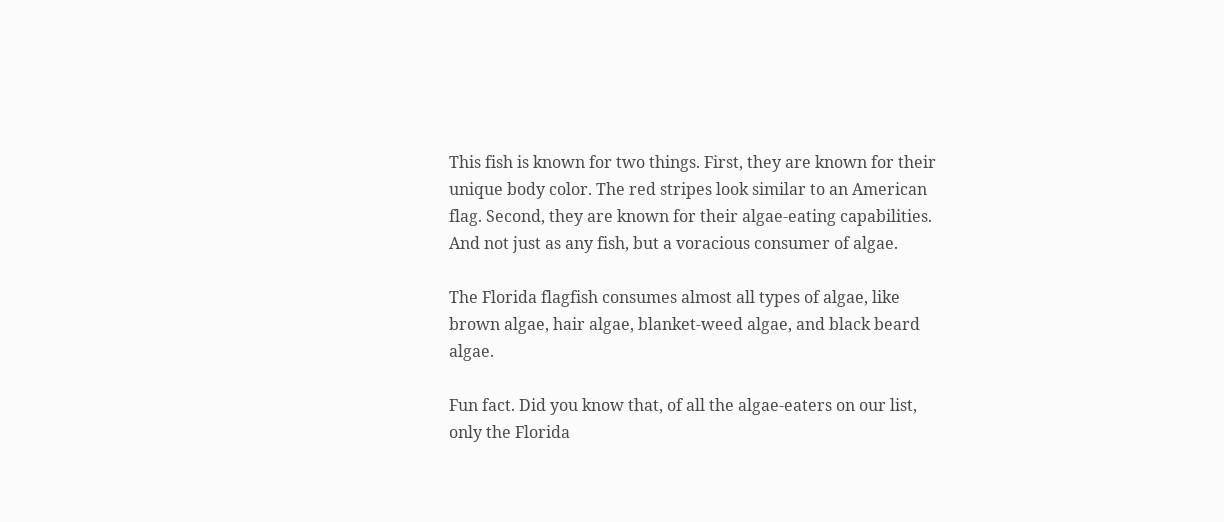This fish is known for two things. First, they are known for their unique body color. The red stripes look similar to an American flag. Second, they are known for their algae-eating capabilities. And not just as any fish, but a voracious consumer of algae.

The Florida flagfish consumes almost all types of algae, like brown algae, hair algae, blanket-weed algae, and black beard algae.

Fun fact. Did you know that, of all the algae-eaters on our list, only the Florida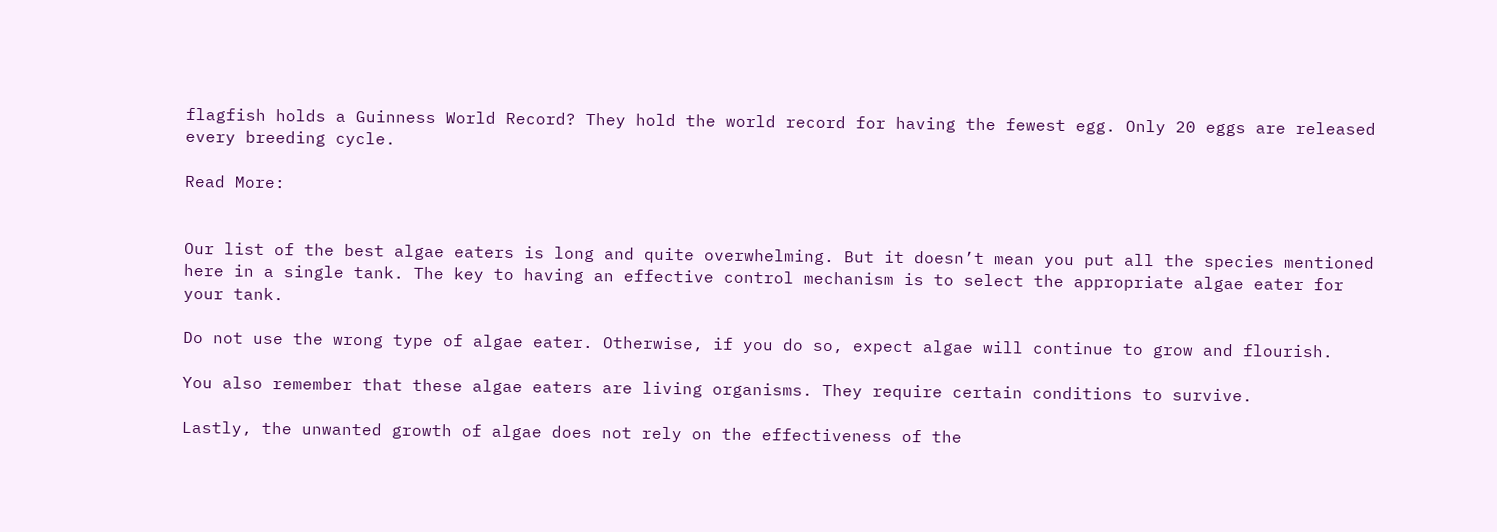flagfish holds a Guinness World Record? They hold the world record for having the fewest egg. Only 20 eggs are released every breeding cycle.

Read More:


Our list of the best algae eaters is long and quite overwhelming. But it doesn’t mean you put all the species mentioned here in a single tank. The key to having an effective control mechanism is to select the appropriate algae eater for your tank.

Do not use the wrong type of algae eater. Otherwise, if you do so, expect algae will continue to grow and flourish.

You also remember that these algae eaters are living organisms. They require certain conditions to survive.

Lastly, the unwanted growth of algae does not rely on the effectiveness of the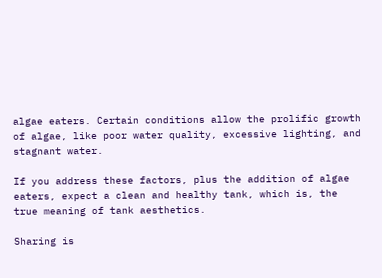algae eaters. Certain conditions allow the prolific growth of algae, like poor water quality, excessive lighting, and stagnant water.

If you address these factors, plus the addition of algae eaters, expect a clean and healthy tank, which is, the true meaning of tank aesthetics.

Sharing is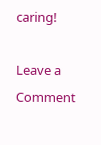caring!

Leave a Comment